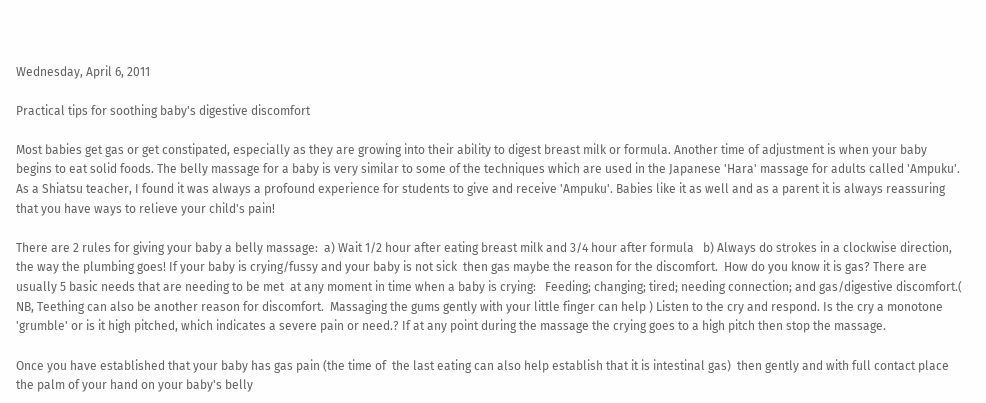Wednesday, April 6, 2011

Practical tips for soothing baby's digestive discomfort

Most babies get gas or get constipated, especially as they are growing into their ability to digest breast milk or formula. Another time of adjustment is when your baby begins to eat solid foods. The belly massage for a baby is very similar to some of the techniques which are used in the Japanese 'Hara' massage for adults called 'Ampuku'. As a Shiatsu teacher, I found it was always a profound experience for students to give and receive 'Ampuku'. Babies like it as well and as a parent it is always reassuring that you have ways to relieve your child's pain!

There are 2 rules for giving your baby a belly massage:  a) Wait 1/2 hour after eating breast milk and 3/4 hour after formula   b) Always do strokes in a clockwise direction, the way the plumbing goes! If your baby is crying/fussy and your baby is not sick  then gas maybe the reason for the discomfort.  How do you know it is gas? There are usually 5 basic needs that are needing to be met  at any moment in time when a baby is crying:   Feeding; changing; tired; needing connection; and gas/digestive discomfort.( NB, Teething can also be another reason for discomfort.  Massaging the gums gently with your little finger can help ) Listen to the cry and respond. Is the cry a monotone 'grumble' or is it high pitched, which indicates a severe pain or need.? If at any point during the massage the crying goes to a high pitch then stop the massage.

Once you have established that your baby has gas pain (the time of  the last eating can also help establish that it is intestinal gas)  then gently and with full contact place the palm of your hand on your baby's belly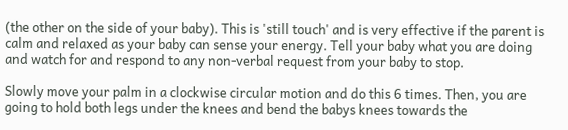(the other on the side of your baby). This is 'still touch' and is very effective if the parent is calm and relaxed as your baby can sense your energy. Tell your baby what you are doing and watch for and respond to any non-verbal request from your baby to stop.

Slowly move your palm in a clockwise circular motion and do this 6 times. Then, you are going to hold both legs under the knees and bend the babys knees towards the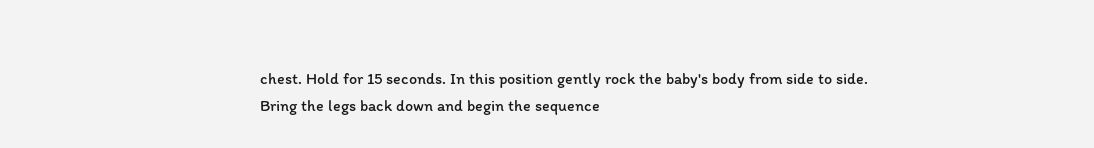chest. Hold for 15 seconds. In this position gently rock the baby's body from side to side. Bring the legs back down and begin the sequence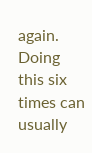again. Doing this six times can usually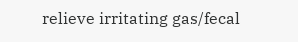relieve irritating gas/fecal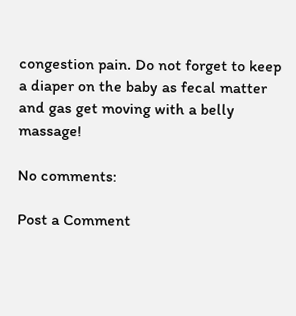congestion pain. Do not forget to keep a diaper on the baby as fecal matter and gas get moving with a belly massage!

No comments:

Post a Comment